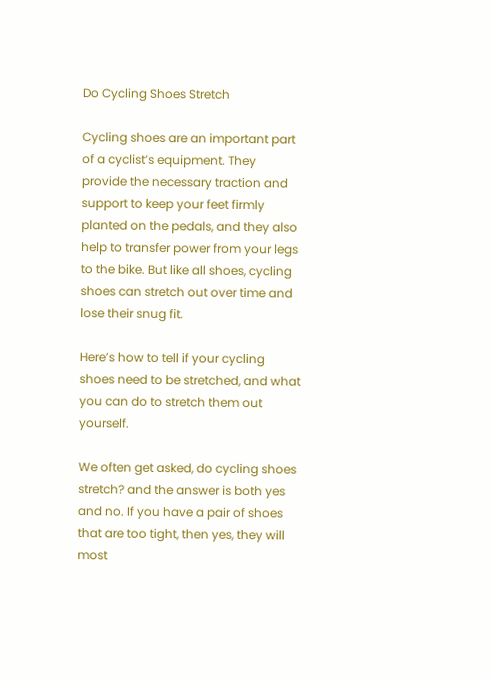Do Cycling Shoes Stretch

Cycling shoes are an important part of a cyclist’s equipment. They provide the necessary traction and support to keep your feet firmly planted on the pedals, and they also help to transfer power from your legs to the bike. But like all shoes, cycling shoes can stretch out over time and lose their snug fit.

Here’s how to tell if your cycling shoes need to be stretched, and what you can do to stretch them out yourself.

We often get asked, do cycling shoes stretch? and the answer is both yes and no. If you have a pair of shoes that are too tight, then yes, they will most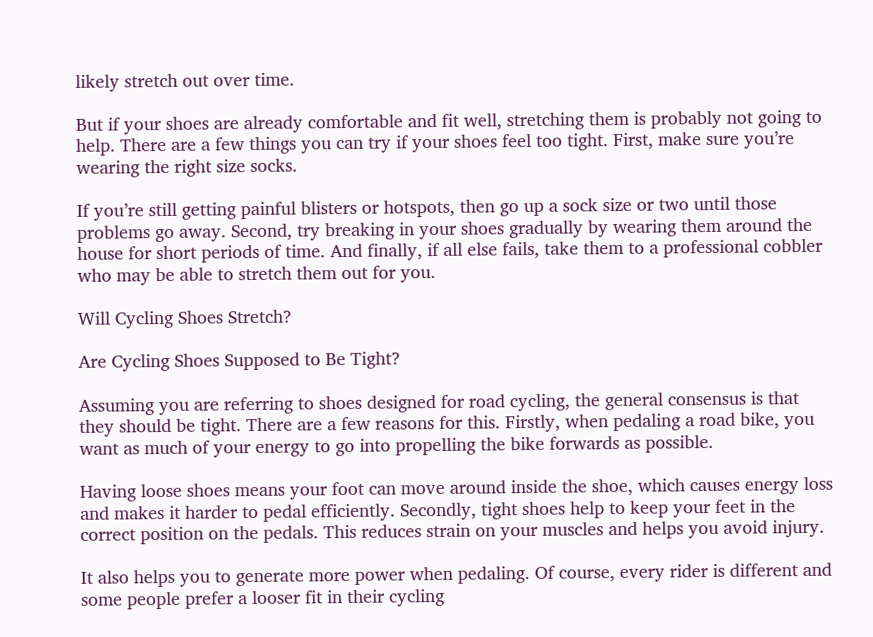likely stretch out over time.

But if your shoes are already comfortable and fit well, stretching them is probably not going to help. There are a few things you can try if your shoes feel too tight. First, make sure you’re wearing the right size socks.

If you’re still getting painful blisters or hotspots, then go up a sock size or two until those problems go away. Second, try breaking in your shoes gradually by wearing them around the house for short periods of time. And finally, if all else fails, take them to a professional cobbler who may be able to stretch them out for you.

Will Cycling Shoes Stretch?

Are Cycling Shoes Supposed to Be Tight?

Assuming you are referring to shoes designed for road cycling, the general consensus is that they should be tight. There are a few reasons for this. Firstly, when pedaling a road bike, you want as much of your energy to go into propelling the bike forwards as possible.

Having loose shoes means your foot can move around inside the shoe, which causes energy loss and makes it harder to pedal efficiently. Secondly, tight shoes help to keep your feet in the correct position on the pedals. This reduces strain on your muscles and helps you avoid injury.

It also helps you to generate more power when pedaling. Of course, every rider is different and some people prefer a looser fit in their cycling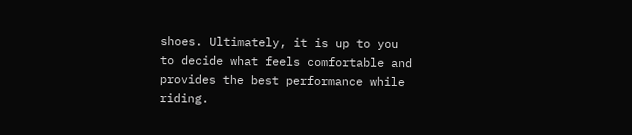shoes. Ultimately, it is up to you to decide what feels comfortable and provides the best performance while riding.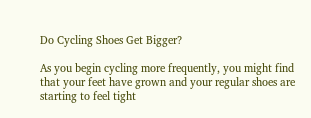Do Cycling Shoes Get Bigger?

As you begin cycling more frequently, you might find that your feet have grown and your regular shoes are starting to feel tight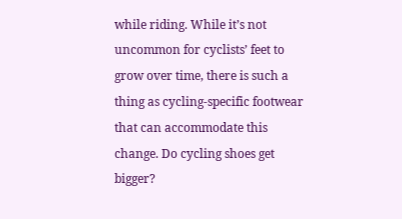while riding. While it’s not uncommon for cyclists’ feet to grow over time, there is such a thing as cycling-specific footwear that can accommodate this change. Do cycling shoes get bigger?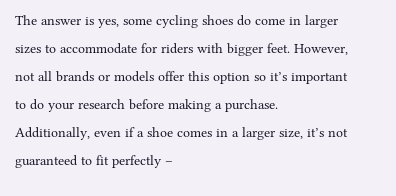The answer is yes, some cycling shoes do come in larger sizes to accommodate for riders with bigger feet. However, not all brands or models offer this option so it’s important to do your research before making a purchase. Additionally, even if a shoe comes in a larger size, it’s not guaranteed to fit perfectly –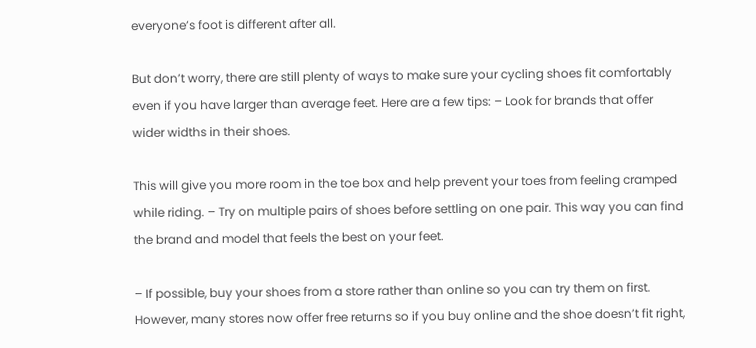everyone’s foot is different after all.

But don’t worry, there are still plenty of ways to make sure your cycling shoes fit comfortably even if you have larger than average feet. Here are a few tips: – Look for brands that offer wider widths in their shoes.

This will give you more room in the toe box and help prevent your toes from feeling cramped while riding. – Try on multiple pairs of shoes before settling on one pair. This way you can find the brand and model that feels the best on your feet.

– If possible, buy your shoes from a store rather than online so you can try them on first. However, many stores now offer free returns so if you buy online and the shoe doesn’t fit right,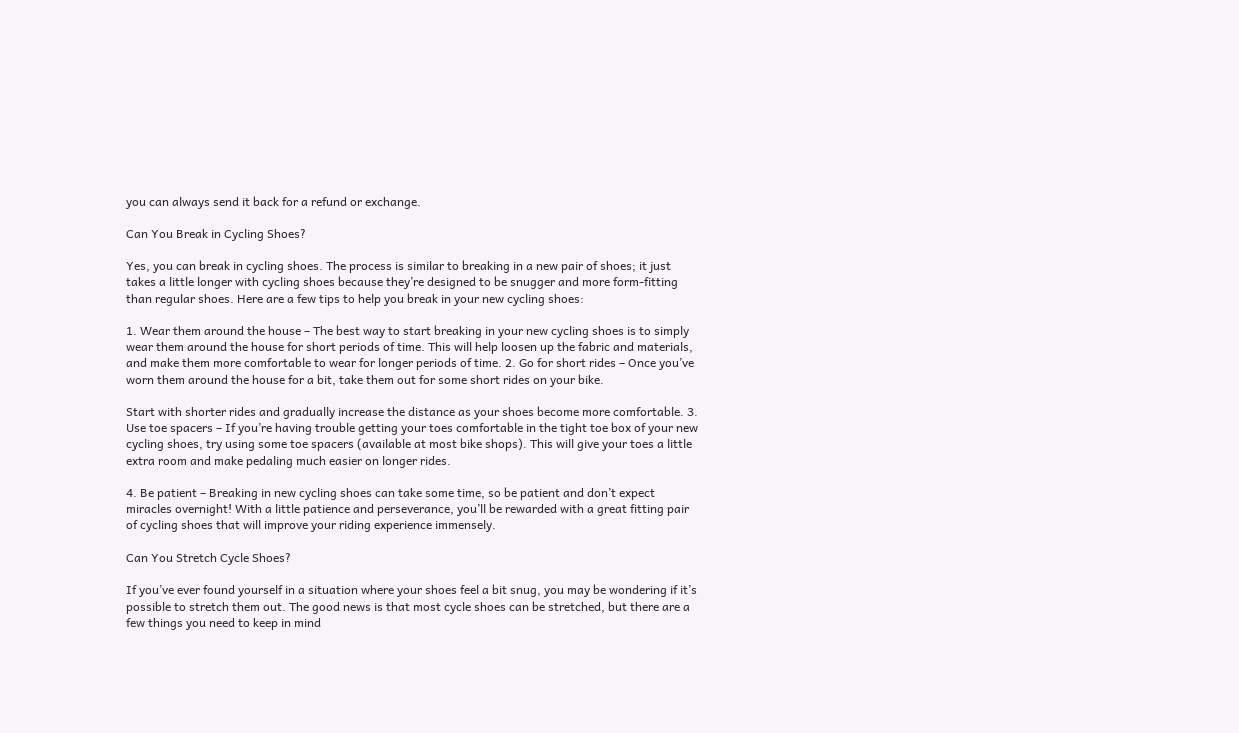you can always send it back for a refund or exchange.

Can You Break in Cycling Shoes?

Yes, you can break in cycling shoes. The process is similar to breaking in a new pair of shoes; it just takes a little longer with cycling shoes because they’re designed to be snugger and more form-fitting than regular shoes. Here are a few tips to help you break in your new cycling shoes:

1. Wear them around the house – The best way to start breaking in your new cycling shoes is to simply wear them around the house for short periods of time. This will help loosen up the fabric and materials, and make them more comfortable to wear for longer periods of time. 2. Go for short rides – Once you’ve worn them around the house for a bit, take them out for some short rides on your bike.

Start with shorter rides and gradually increase the distance as your shoes become more comfortable. 3. Use toe spacers – If you’re having trouble getting your toes comfortable in the tight toe box of your new cycling shoes, try using some toe spacers (available at most bike shops). This will give your toes a little extra room and make pedaling much easier on longer rides.

4. Be patient – Breaking in new cycling shoes can take some time, so be patient and don’t expect miracles overnight! With a little patience and perseverance, you’ll be rewarded with a great fitting pair of cycling shoes that will improve your riding experience immensely.

Can You Stretch Cycle Shoes?

If you’ve ever found yourself in a situation where your shoes feel a bit snug, you may be wondering if it’s possible to stretch them out. The good news is that most cycle shoes can be stretched, but there are a few things you need to keep in mind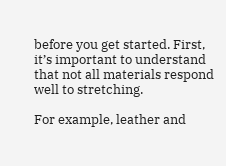before you get started. First, it’s important to understand that not all materials respond well to stretching.

For example, leather and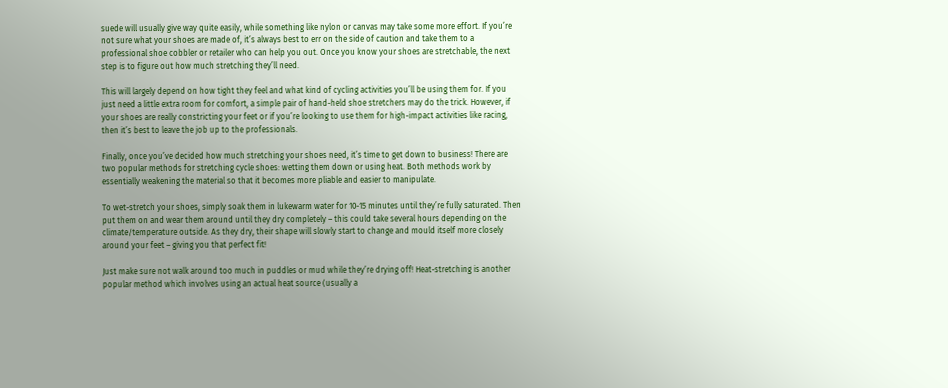suede will usually give way quite easily, while something like nylon or canvas may take some more effort. If you’re not sure what your shoes are made of, it’s always best to err on the side of caution and take them to a professional shoe cobbler or retailer who can help you out. Once you know your shoes are stretchable, the next step is to figure out how much stretching they’ll need.

This will largely depend on how tight they feel and what kind of cycling activities you’ll be using them for. If you just need a little extra room for comfort, a simple pair of hand-held shoe stretchers may do the trick. However, if your shoes are really constricting your feet or if you’re looking to use them for high-impact activities like racing, then it’s best to leave the job up to the professionals.

Finally, once you’ve decided how much stretching your shoes need, it’s time to get down to business! There are two popular methods for stretching cycle shoes: wetting them down or using heat. Both methods work by essentially weakening the material so that it becomes more pliable and easier to manipulate.

To wet-stretch your shoes, simply soak them in lukewarm water for 10-15 minutes until they’re fully saturated. Then put them on and wear them around until they dry completely – this could take several hours depending on the climate/temperature outside. As they dry, their shape will slowly start to change and mould itself more closely around your feet – giving you that perfect fit!

Just make sure not walk around too much in puddles or mud while they’re drying off! Heat-stretching is another popular method which involves using an actual heat source (usually a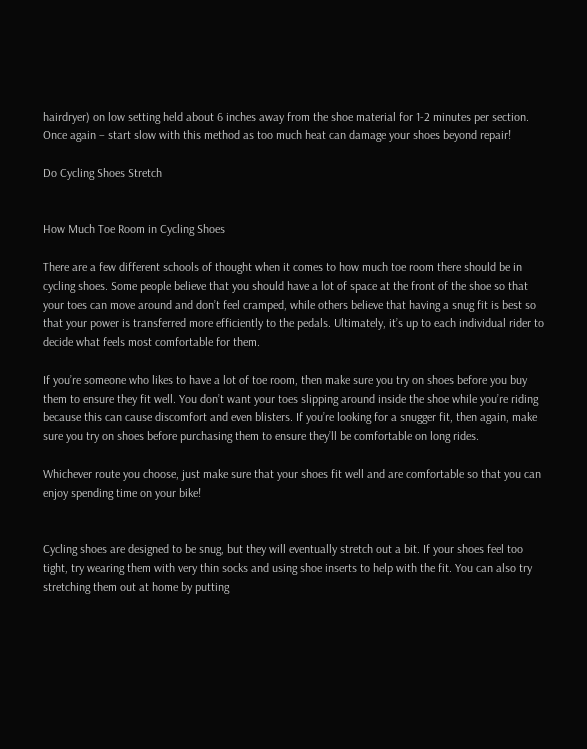hairdryer) on low setting held about 6 inches away from the shoe material for 1-2 minutes per section. Once again – start slow with this method as too much heat can damage your shoes beyond repair!

Do Cycling Shoes Stretch


How Much Toe Room in Cycling Shoes

There are a few different schools of thought when it comes to how much toe room there should be in cycling shoes. Some people believe that you should have a lot of space at the front of the shoe so that your toes can move around and don’t feel cramped, while others believe that having a snug fit is best so that your power is transferred more efficiently to the pedals. Ultimately, it’s up to each individual rider to decide what feels most comfortable for them.

If you’re someone who likes to have a lot of toe room, then make sure you try on shoes before you buy them to ensure they fit well. You don’t want your toes slipping around inside the shoe while you’re riding because this can cause discomfort and even blisters. If you’re looking for a snugger fit, then again, make sure you try on shoes before purchasing them to ensure they’ll be comfortable on long rides.

Whichever route you choose, just make sure that your shoes fit well and are comfortable so that you can enjoy spending time on your bike!


Cycling shoes are designed to be snug, but they will eventually stretch out a bit. If your shoes feel too tight, try wearing them with very thin socks and using shoe inserts to help with the fit. You can also try stretching them out at home by putting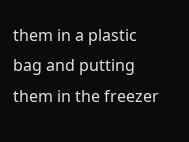them in a plastic bag and putting them in the freezer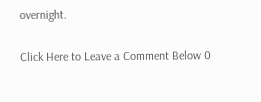overnight.

Click Here to Leave a Comment Below 0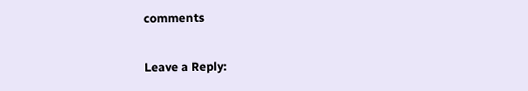comments

Leave a Reply: